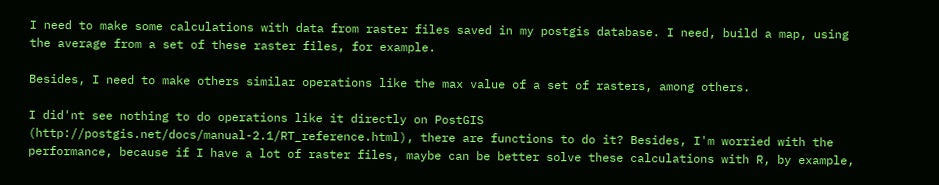I need to make some calculations with data from raster files saved in my postgis database. I need, build a map, using the average from a set of these raster files, for example.

Besides, I need to make others similar operations like the max value of a set of rasters, among others.

I did'nt see nothing to do operations like it directly on PostGIS (http://postgis.net/docs/manual-2.1/RT_reference.html), there are functions to do it? Besides, I'm worried with the performance, because if I have a lot of raster files, maybe can be better solve these calculations with R, by example,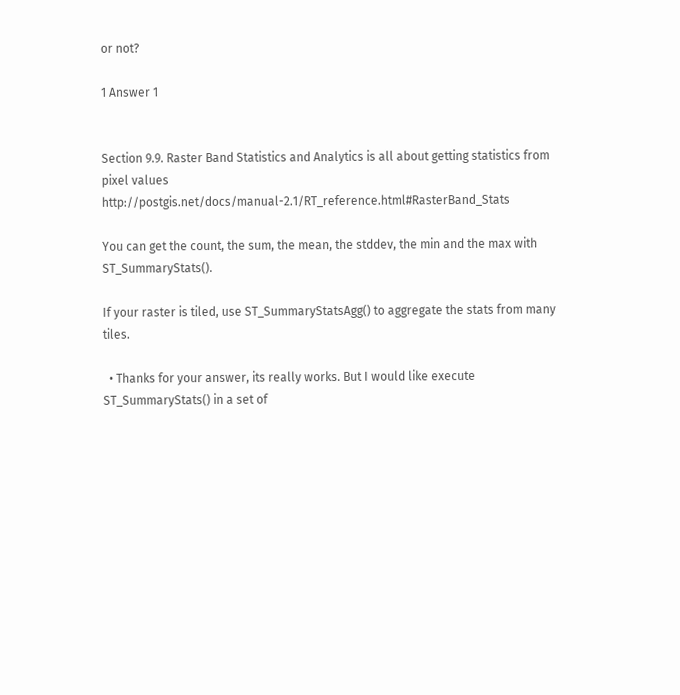or not?

1 Answer 1


Section 9.9. Raster Band Statistics and Analytics is all about getting statistics from pixel values http://postgis.net/docs/manual-2.1/RT_reference.html#RasterBand_Stats

You can get the count, the sum, the mean, the stddev, the min and the max with ST_SummaryStats().

If your raster is tiled, use ST_SummaryStatsAgg() to aggregate the stats from many tiles.

  • Thanks for your answer, its really works. But I would like execute ST_SummaryStats() in a set of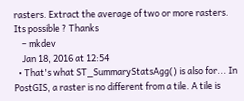rasters. Extract the average of two or more rasters. Its possible ? Thanks
    – mkdev
    Jan 18, 2016 at 12:54
  • That's what ST_SummaryStatsAgg() is also for... In PostGIS, a raster is no different from a tile. A tile is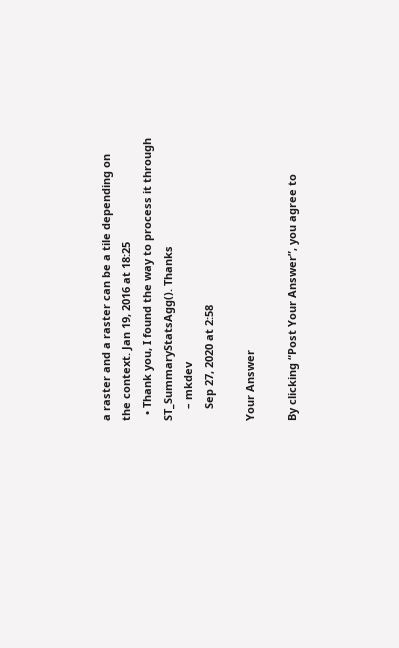a raster and a raster can be a tile depending on the context. Jan 19, 2016 at 18:25
  • Thank you, I found the way to process it through ST_SummaryStatsAgg(). Thanks
    – mkdev
    Sep 27, 2020 at 2:58

Your Answer

By clicking “Post Your Answer”, you agree to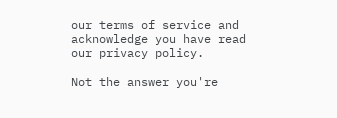our terms of service and acknowledge you have read our privacy policy.

Not the answer you're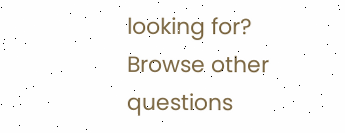looking for? Browse other questions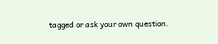tagged or ask your own question.